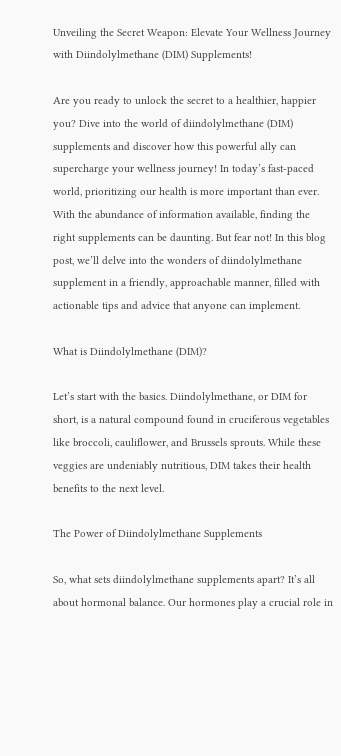Unveiling the Secret Weapon: Elevate Your Wellness Journey with Diindolylmethane (DIM) Supplements!

Are you ready to unlock the secret to a healthier, happier you? Dive into the world of diindolylmethane (DIM) supplements and discover how this powerful ally can supercharge your wellness journey! In today’s fast-paced world, prioritizing our health is more important than ever. With the abundance of information available, finding the right supplements can be daunting. But fear not! In this blog post, we’ll delve into the wonders of diindolylmethane supplement in a friendly, approachable manner, filled with actionable tips and advice that anyone can implement.

What is Diindolylmethane (DIM)?

Let’s start with the basics. Diindolylmethane, or DIM for short, is a natural compound found in cruciferous vegetables like broccoli, cauliflower, and Brussels sprouts. While these veggies are undeniably nutritious, DIM takes their health benefits to the next level.

The Power of Diindolylmethane Supplements

So, what sets diindolylmethane supplements apart? It’s all about hormonal balance. Our hormones play a crucial role in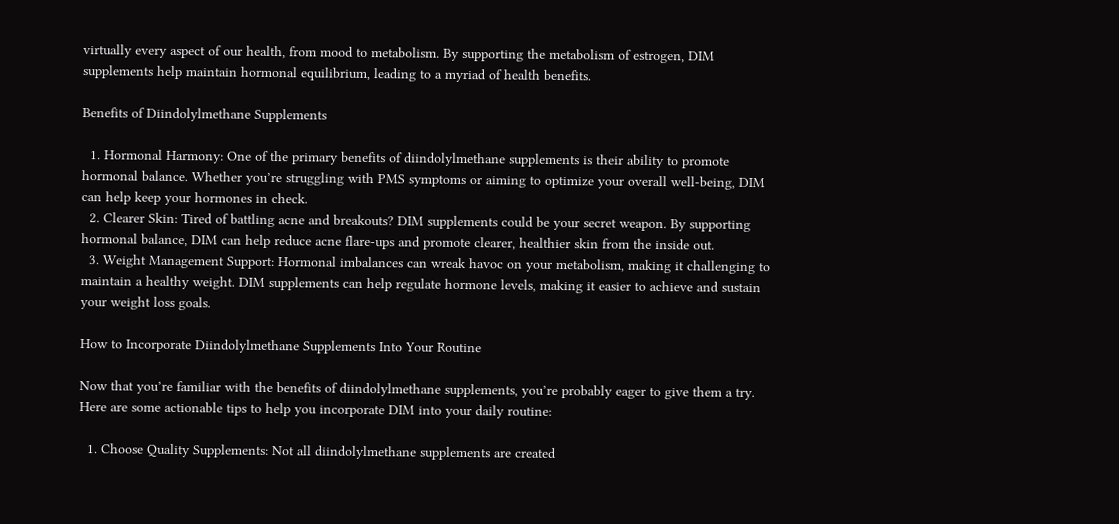virtually every aspect of our health, from mood to metabolism. By supporting the metabolism of estrogen, DIM supplements help maintain hormonal equilibrium, leading to a myriad of health benefits.

Benefits of Diindolylmethane Supplements

  1. Hormonal Harmony: One of the primary benefits of diindolylmethane supplements is their ability to promote hormonal balance. Whether you’re struggling with PMS symptoms or aiming to optimize your overall well-being, DIM can help keep your hormones in check.
  2. Clearer Skin: Tired of battling acne and breakouts? DIM supplements could be your secret weapon. By supporting hormonal balance, DIM can help reduce acne flare-ups and promote clearer, healthier skin from the inside out.
  3. Weight Management Support: Hormonal imbalances can wreak havoc on your metabolism, making it challenging to maintain a healthy weight. DIM supplements can help regulate hormone levels, making it easier to achieve and sustain your weight loss goals.

How to Incorporate Diindolylmethane Supplements Into Your Routine

Now that you’re familiar with the benefits of diindolylmethane supplements, you’re probably eager to give them a try. Here are some actionable tips to help you incorporate DIM into your daily routine:

  1. Choose Quality Supplements: Not all diindolylmethane supplements are created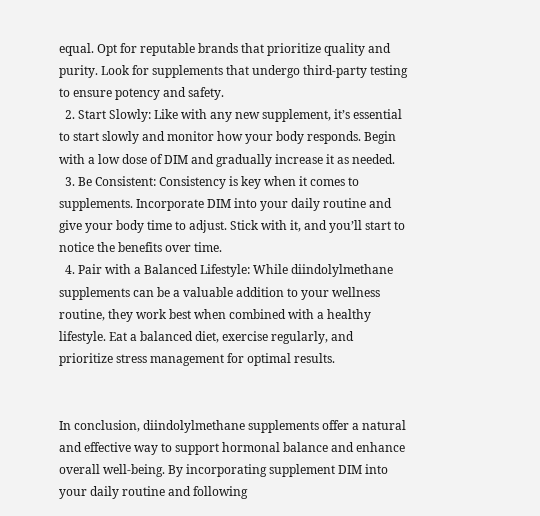equal. Opt for reputable brands that prioritize quality and purity. Look for supplements that undergo third-party testing to ensure potency and safety.
  2. Start Slowly: Like with any new supplement, it’s essential to start slowly and monitor how your body responds. Begin with a low dose of DIM and gradually increase it as needed.
  3. Be Consistent: Consistency is key when it comes to supplements. Incorporate DIM into your daily routine and give your body time to adjust. Stick with it, and you’ll start to notice the benefits over time.
  4. Pair with a Balanced Lifestyle: While diindolylmethane supplements can be a valuable addition to your wellness routine, they work best when combined with a healthy lifestyle. Eat a balanced diet, exercise regularly, and prioritize stress management for optimal results.


In conclusion, diindolylmethane supplements offer a natural and effective way to support hormonal balance and enhance overall well-being. By incorporating supplement DIM into your daily routine and following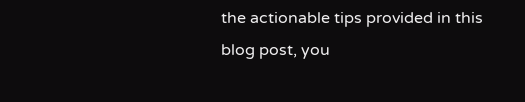the actionable tips provided in this blog post, you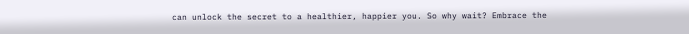can unlock the secret to a healthier, happier you. So why wait? Embrace the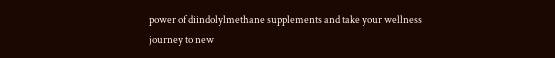power of diindolylmethane supplements and take your wellness journey to new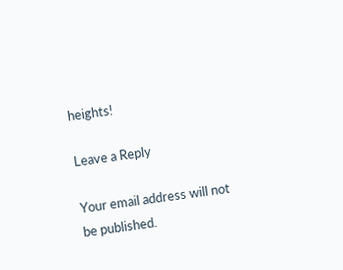heights!

Leave a Reply

Your email address will not be published.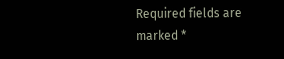Required fields are marked *